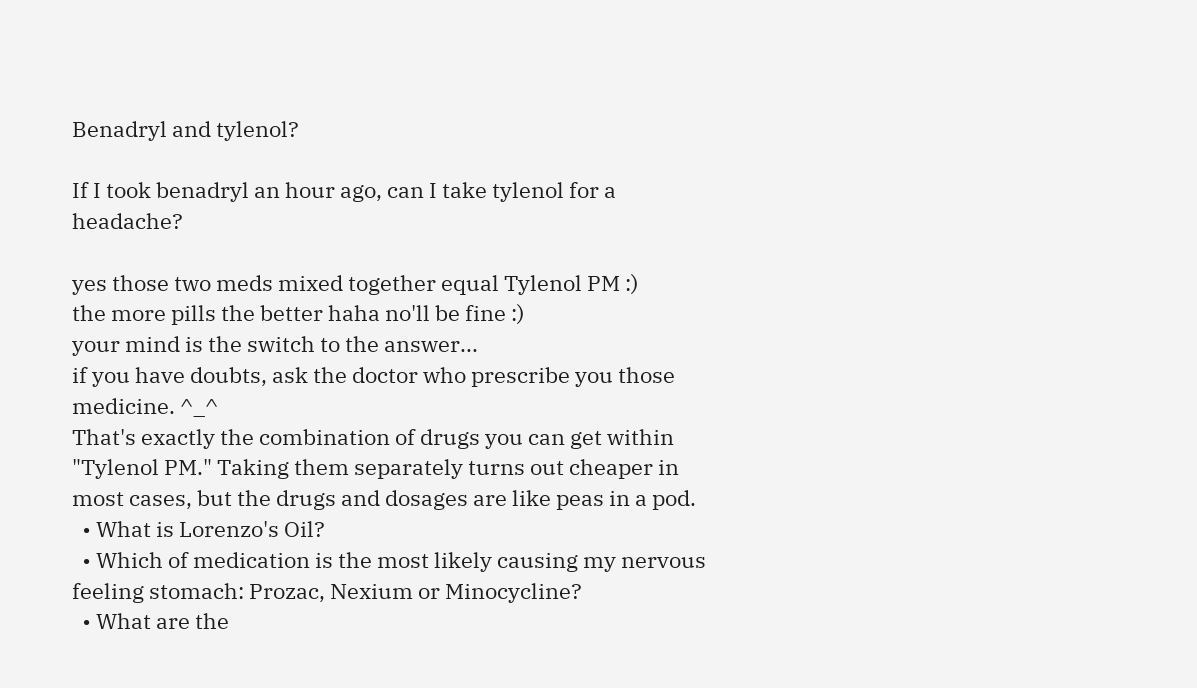Benadryl and tylenol?

If I took benadryl an hour ago, can I take tylenol for a headache?

yes those two meds mixed together equal Tylenol PM :)
the more pills the better haha no'll be fine :)
your mind is the switch to the answer...
if you have doubts, ask the doctor who prescribe you those medicine. ^_^
That's exactly the combination of drugs you can get within "Tylenol PM." Taking them separately turns out cheaper in most cases, but the drugs and dosages are like peas in a pod.
  • What is Lorenzo's Oil?
  • Which of medication is the most likely causing my nervous feeling stomach: Prozac, Nexium or Minocycline?
  • What are the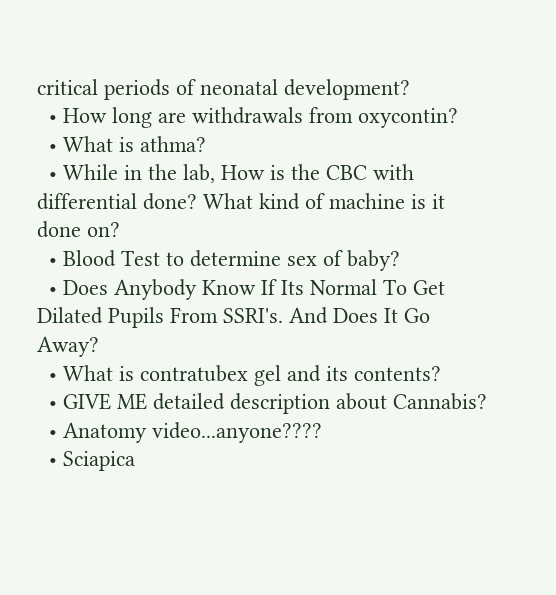critical periods of neonatal development?
  • How long are withdrawals from oxycontin?
  • What is athma?
  • While in the lab, How is the CBC with differential done? What kind of machine is it done on?
  • Blood Test to determine sex of baby?
  • Does Anybody Know If Its Normal To Get Dilated Pupils From SSRI's. And Does It Go Away?
  • What is contratubex gel and its contents?
  • GIVE ME detailed description about Cannabis?
  • Anatomy video...anyone????
  • Sciapica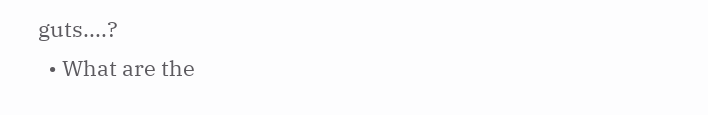guts....?
  • What are the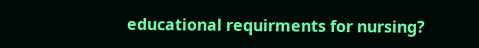educational requirments for nursing?